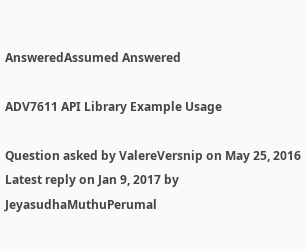AnsweredAssumed Answered

ADV7611 API Library Example Usage

Question asked by ValereVersnip on May 25, 2016
Latest reply on Jan 9, 2017 by JeyasudhaMuthuPerumal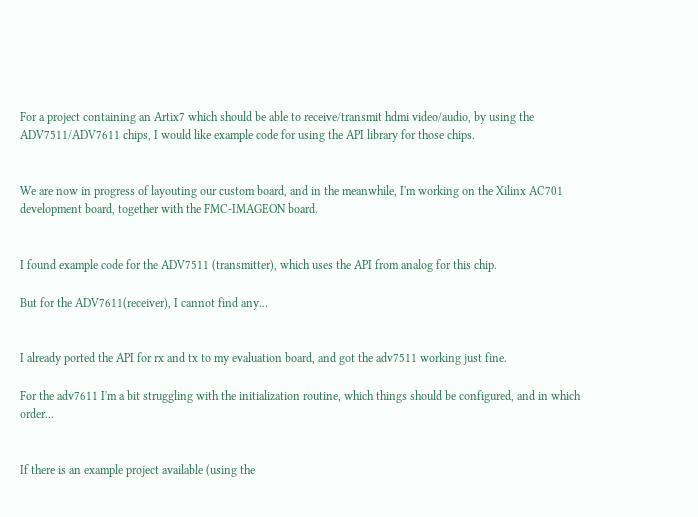For a project containing an Artix7 which should be able to receive/transmit hdmi video/audio, by using the ADV7511/ADV7611 chips, I would like example code for using the API library for those chips.


We are now in progress of layouting our custom board, and in the meanwhile, I'm working on the Xilinx AC701 development board, together with the FMC-IMAGEON board.


I found example code for the ADV7511 (transmitter), which uses the API from analog for this chip.

But for the ADV7611(receiver), I cannot find any...


I already ported the API for rx and tx to my evaluation board, and got the adv7511 working just fine.

For the adv7611 I'm a bit struggling with the initialization routine, which things should be configured, and in which order...


If there is an example project available (using the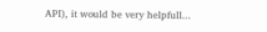API), it would be very helpfull...